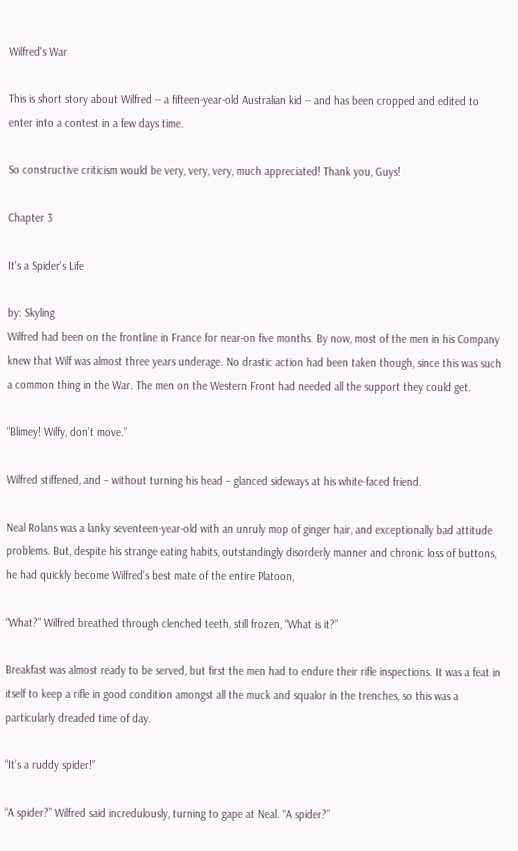Wilfred's War

This is short story about Wilfred -- a fifteen-year-old Australian kid -- and has been cropped and edited to enter into a contest in a few days time.

So constructive criticism would be very, very, very, much appreciated! Thank you, Guys!

Chapter 3

It's a Spider's Life

by: Skyling
Wilfred had been on the frontline in France for near-on five months. By now, most of the men in his Company knew that Wilf was almost three years underage. No drastic action had been taken though, since this was such a common thing in the War. The men on the Western Front had needed all the support they could get.

“Blimey! Wilfy, don’t move.”

Wilfred stiffened, and – without turning his head – glanced sideways at his white-faced friend.

Neal Rolans was a lanky seventeen-year-old with an unruly mop of ginger hair, and exceptionally bad attitude problems. But, despite his strange eating habits, outstandingly disorderly manner and chronic loss of buttons, he had quickly become Wilfred’s best mate of the entire Platoon,

“What?” Wilfred breathed through clenched teeth, still frozen, “What is it?”

Breakfast was almost ready to be served, but first the men had to endure their rifle inspections. It was a feat in itself to keep a rifle in good condition amongst all the muck and squalor in the trenches, so this was a particularly dreaded time of day.

“It’s a ruddy spider!”

“A spider?” Wilfred said incredulously, turning to gape at Neal. “A spider?”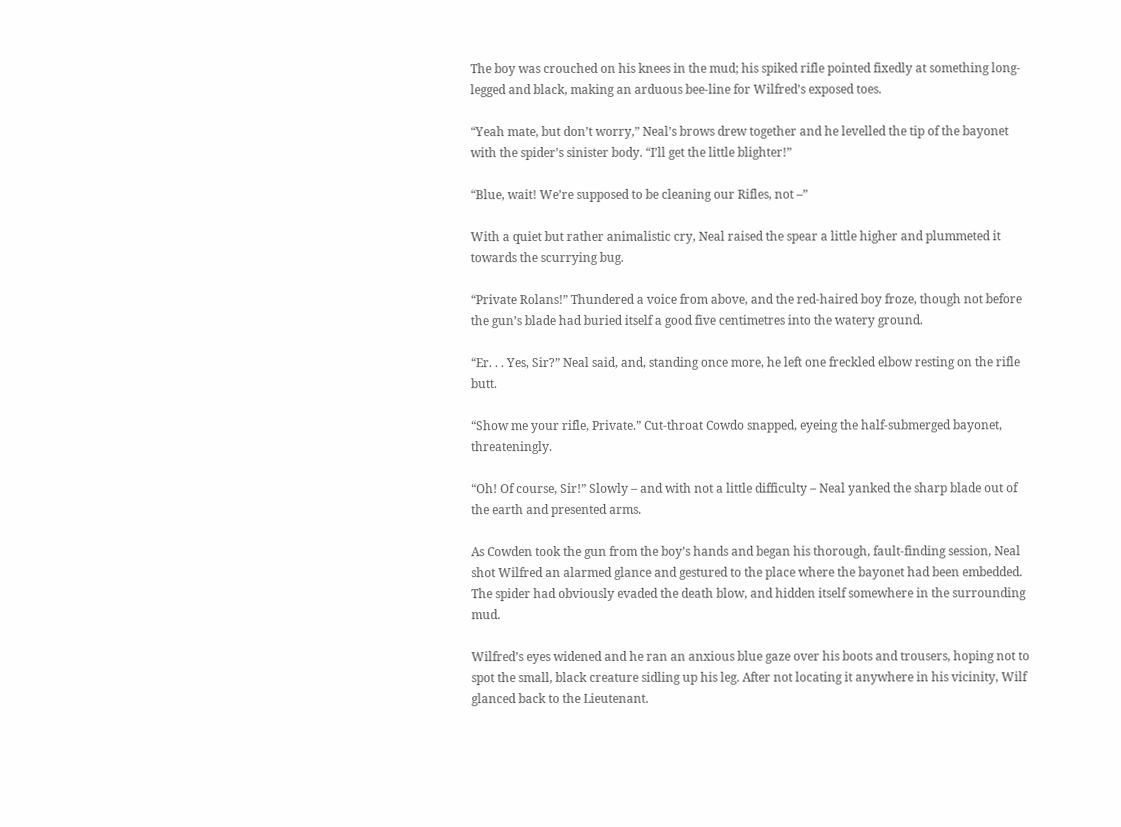The boy was crouched on his knees in the mud; his spiked rifle pointed fixedly at something long-legged and black, making an arduous bee-line for Wilfred’s exposed toes.

“Yeah mate, but don’t worry,” Neal’s brows drew together and he levelled the tip of the bayonet with the spider’s sinister body. “I’ll get the little blighter!”

“Blue, wait! We’re supposed to be cleaning our Rifles, not –”

With a quiet but rather animalistic cry, Neal raised the spear a little higher and plummeted it towards the scurrying bug.

“Private Rolans!” Thundered a voice from above, and the red-haired boy froze, though not before the gun’s blade had buried itself a good five centimetres into the watery ground.

“Er. . . Yes, Sir?” Neal said, and, standing once more, he left one freckled elbow resting on the rifle butt.

“Show me your rifle, Private.” Cut-throat Cowdo snapped, eyeing the half-submerged bayonet, threateningly.

“Oh! Of course, Sir!” Slowly – and with not a little difficulty – Neal yanked the sharp blade out of the earth and presented arms.

As Cowden took the gun from the boy’s hands and began his thorough, fault-finding session, Neal shot Wilfred an alarmed glance and gestured to the place where the bayonet had been embedded. The spider had obviously evaded the death blow, and hidden itself somewhere in the surrounding mud.

Wilfred’s eyes widened and he ran an anxious blue gaze over his boots and trousers, hoping not to spot the small, black creature sidling up his leg. After not locating it anywhere in his vicinity, Wilf glanced back to the Lieutenant.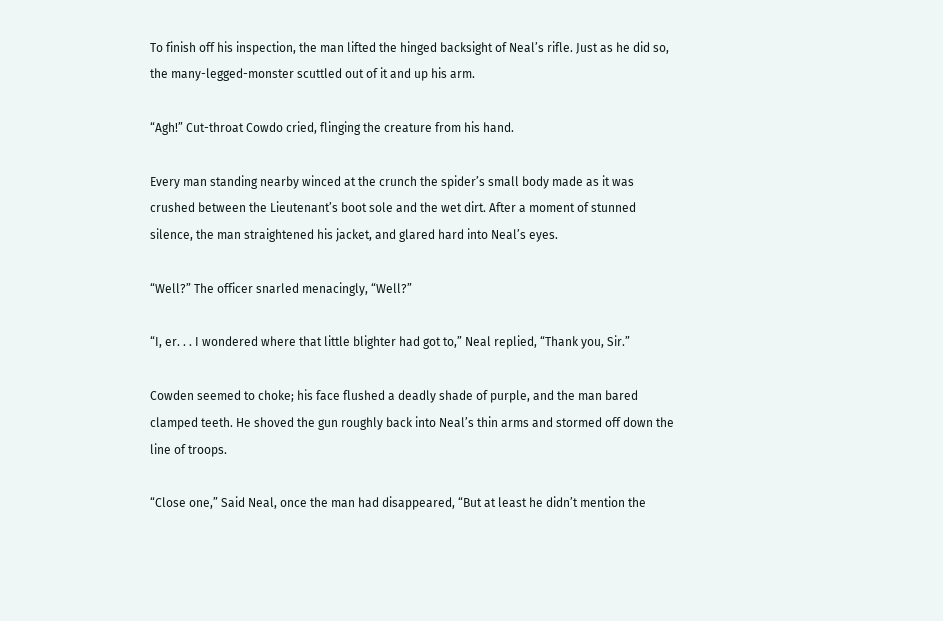To finish off his inspection, the man lifted the hinged backsight of Neal’s rifle. Just as he did so, the many-legged-monster scuttled out of it and up his arm.

“Agh!” Cut-throat Cowdo cried, flinging the creature from his hand.

Every man standing nearby winced at the crunch the spider’s small body made as it was crushed between the Lieutenant’s boot sole and the wet dirt. After a moment of stunned silence, the man straightened his jacket, and glared hard into Neal’s eyes.

“Well?” The officer snarled menacingly, “Well?”

“I, er. . . I wondered where that little blighter had got to,” Neal replied, “Thank you, Sir.”

Cowden seemed to choke; his face flushed a deadly shade of purple, and the man bared clamped teeth. He shoved the gun roughly back into Neal’s thin arms and stormed off down the line of troops.

“Close one,” Said Neal, once the man had disappeared, “But at least he didn’t mention the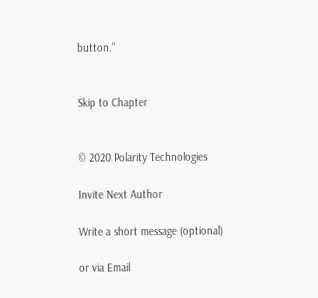button.”


Skip to Chapter


© 2020 Polarity Technologies

Invite Next Author

Write a short message (optional)

or via Email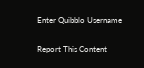Enter Quibblo Username


Report This Content